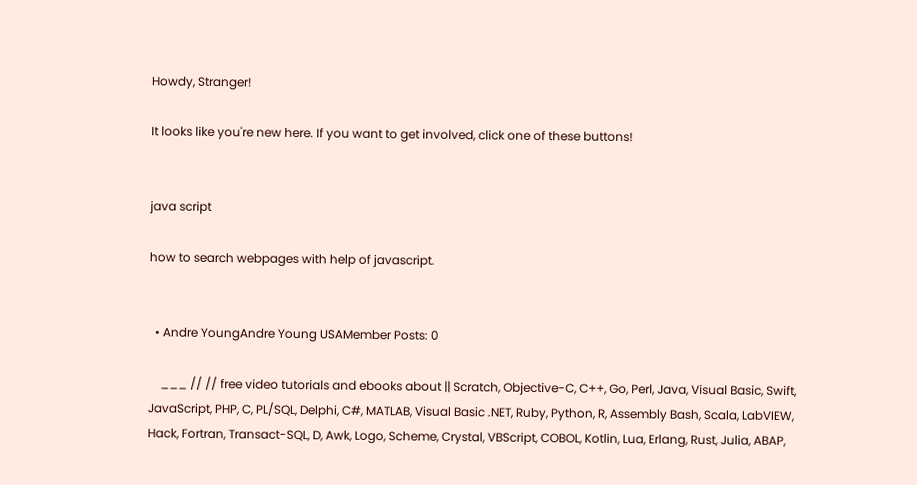Howdy, Stranger!

It looks like you're new here. If you want to get involved, click one of these buttons!


java script

how to search webpages with help of javascript.


  • Andre YoungAndre Young USAMember Posts: 0

    ___ // // free video tutorials and ebooks about || Scratch, Objective-C, C++, Go, Perl, Java, Visual Basic, Swift, JavaScript, PHP, C, PL/SQL, Delphi, C#, MATLAB, Visual Basic .NET, Ruby, Python, R, Assembly Bash, Scala, LabVIEW, Hack, Fortran, Transact-SQL, D, Awk, Logo, Scheme, Crystal, VBScript, COBOL, Kotlin, Lua, Erlang, Rust, Julia, ABAP,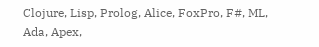Clojure, Lisp, Prolog, Alice, FoxPro, F#, ML, Ada, Apex,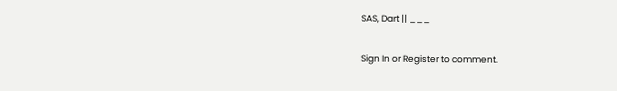SAS, Dart || ___

Sign In or Register to comment.